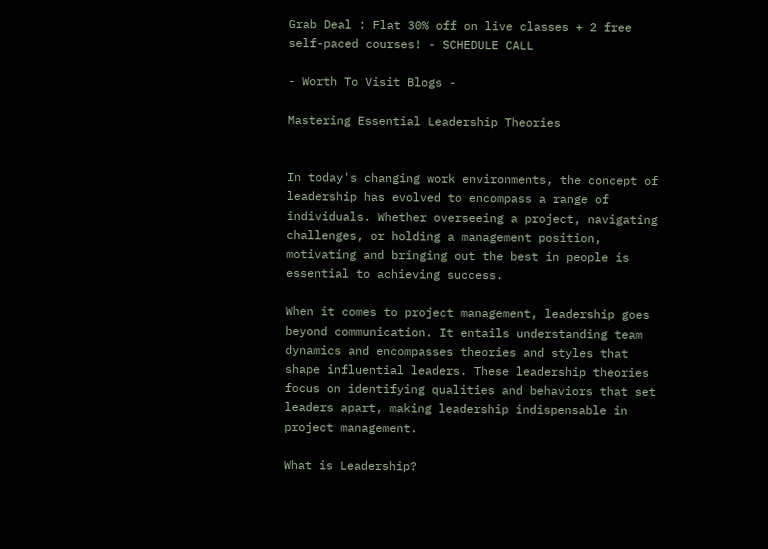Grab Deal : Flat 30% off on live classes + 2 free self-paced courses! - SCHEDULE CALL

- Worth To Visit Blogs -

Mastering Essential Leadership Theories


In today's changing work environments, the concept of leadership has evolved to encompass a range of individuals. Whether overseeing a project, navigating challenges, or holding a management position, motivating and bringing out the best in people is essential to achieving success.

When it comes to project management, leadership goes beyond communication. It entails understanding team dynamics and encompasses theories and styles that shape influential leaders. These leadership theories focus on identifying qualities and behaviors that set leaders apart, making leadership indispensable in project management.

What is Leadership?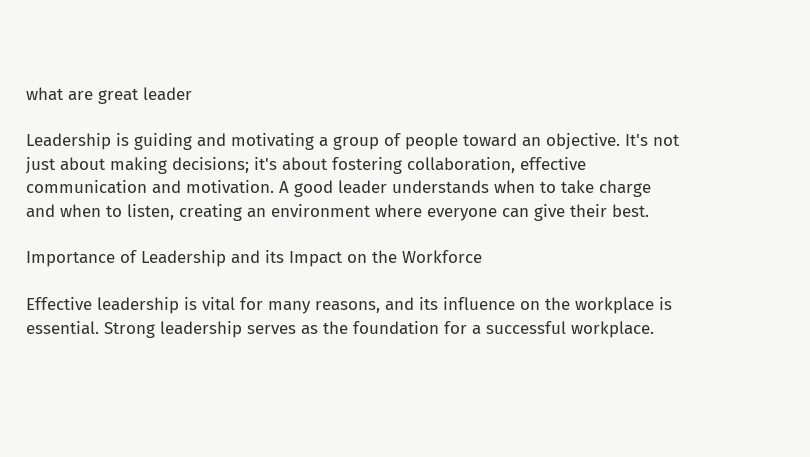what are great leader

Leadership is guiding and motivating a group of people toward an objective. It's not just about making decisions; it's about fostering collaboration, effective communication and motivation. A good leader understands when to take charge and when to listen, creating an environment where everyone can give their best.

Importance of Leadership and its Impact on the Workforce

Effective leadership is vital for many reasons, and its influence on the workplace is essential. Strong leadership serves as the foundation for a successful workplace.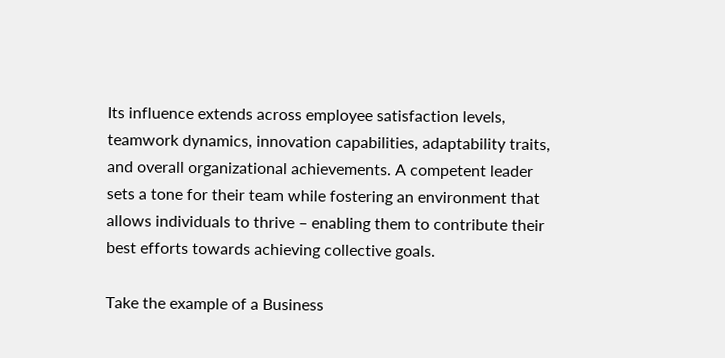Its influence extends across employee satisfaction levels, teamwork dynamics, innovation capabilities, adaptability traits, and overall organizational achievements. A competent leader sets a tone for their team while fostering an environment that allows individuals to thrive – enabling them to contribute their best efforts towards achieving collective goals.

Take the example of a Business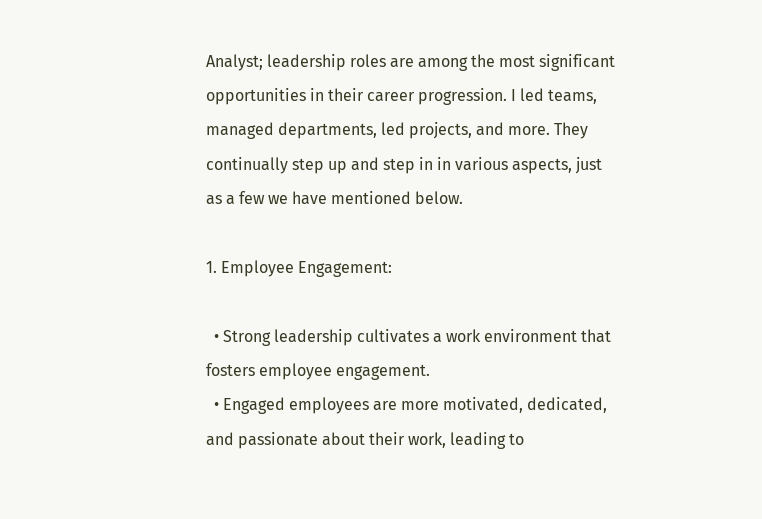Analyst; leadership roles are among the most significant opportunities in their career progression. I led teams, managed departments, led projects, and more. They continually step up and step in in various aspects, just as a few we have mentioned below.

1. Employee Engagement:

  • Strong leadership cultivates a work environment that fosters employee engagement.
  • Engaged employees are more motivated, dedicated, and passionate about their work, leading to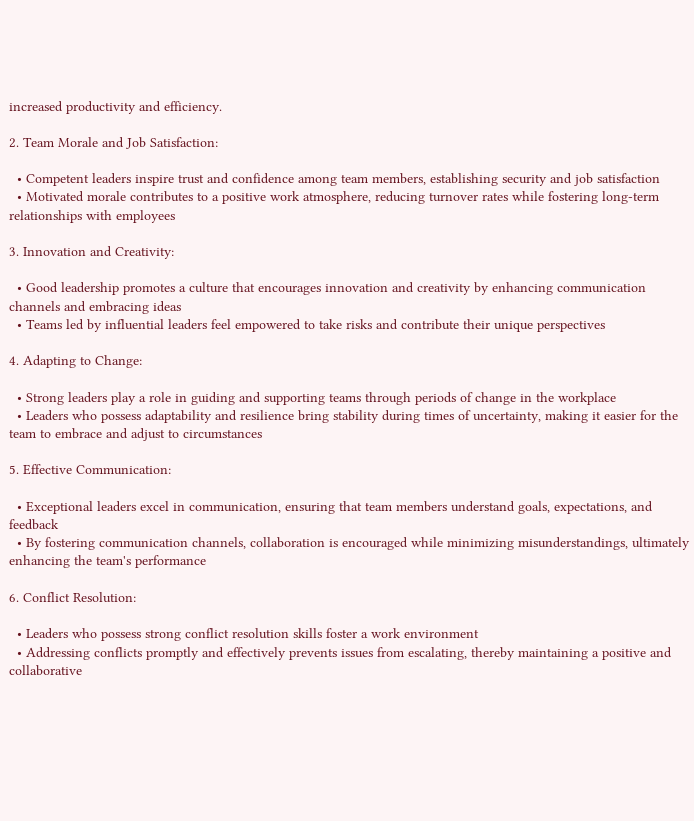increased productivity and efficiency.

2. Team Morale and Job Satisfaction:

  • Competent leaders inspire trust and confidence among team members, establishing security and job satisfaction
  • Motivated morale contributes to a positive work atmosphere, reducing turnover rates while fostering long-term relationships with employees

3. Innovation and Creativity:

  • Good leadership promotes a culture that encourages innovation and creativity by enhancing communication channels and embracing ideas
  • Teams led by influential leaders feel empowered to take risks and contribute their unique perspectives

4. Adapting to Change:

  • Strong leaders play a role in guiding and supporting teams through periods of change in the workplace
  • Leaders who possess adaptability and resilience bring stability during times of uncertainty, making it easier for the team to embrace and adjust to circumstances

5. Effective Communication:

  • Exceptional leaders excel in communication, ensuring that team members understand goals, expectations, and feedback
  • By fostering communication channels, collaboration is encouraged while minimizing misunderstandings, ultimately enhancing the team's performance

6. Conflict Resolution:

  • Leaders who possess strong conflict resolution skills foster a work environment
  • Addressing conflicts promptly and effectively prevents issues from escalating, thereby maintaining a positive and collaborative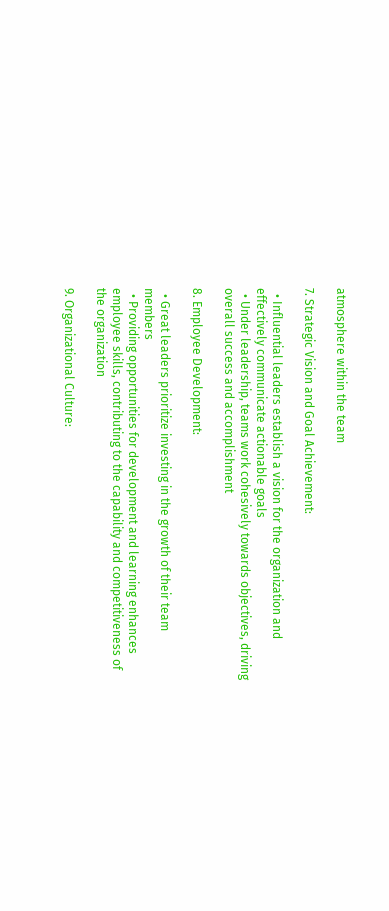atmosphere within the team

7. Strategic Vision and Goal Achievement:

  • Influential leaders establish a vision for the organization and effectively communicate actionable goals
  • Under leadership, teams work cohesively towards objectives, driving overall success and accomplishment

8. Employee Development:

  • Great leaders prioritize investing in the growth of their team members
  • Providing opportunities for development and learning enhances employee skills, contributing to the capability and competitiveness of the organization

9. Organizational Culture: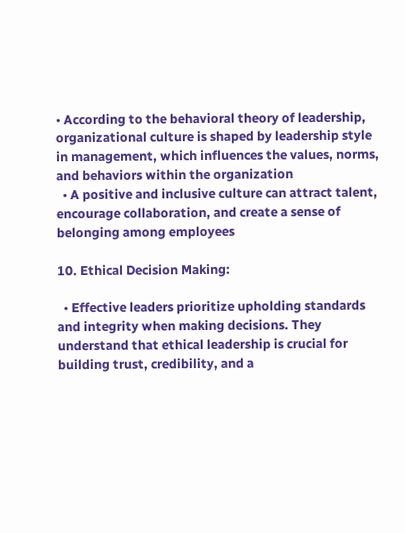• According to the behavioral theory of leadership, organizational culture is shaped by leadership style in management, which influences the values, norms, and behaviors within the organization
  • A positive and inclusive culture can attract talent, encourage collaboration, and create a sense of belonging among employees

10. Ethical Decision Making:

  • Effective leaders prioritize upholding standards and integrity when making decisions. They understand that ethical leadership is crucial for building trust, credibility, and a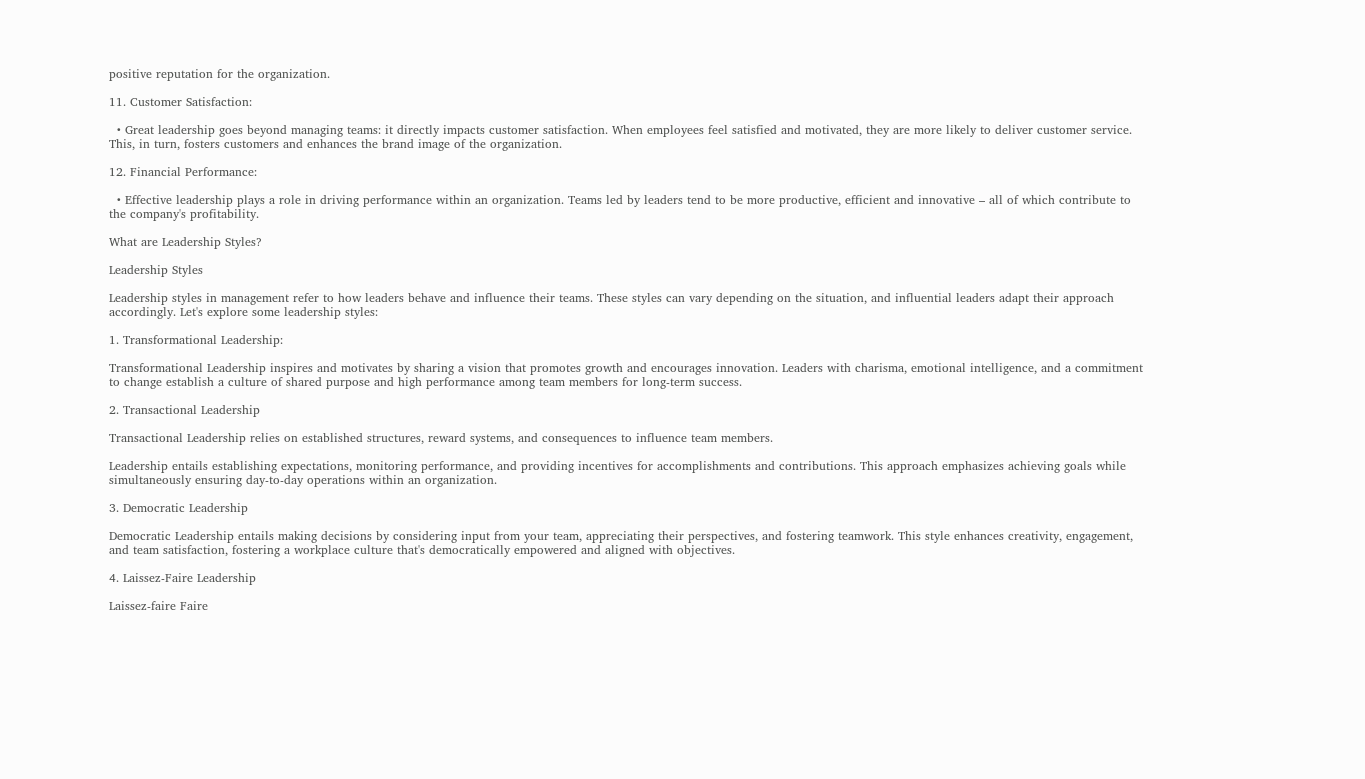positive reputation for the organization.

11. Customer Satisfaction:

  • Great leadership goes beyond managing teams: it directly impacts customer satisfaction. When employees feel satisfied and motivated, they are more likely to deliver customer service. This, in turn, fosters customers and enhances the brand image of the organization.

12. Financial Performance:

  • Effective leadership plays a role in driving performance within an organization. Teams led by leaders tend to be more productive, efficient and innovative – all of which contribute to the company's profitability.

What are Leadership Styles?

Leadership Styles

Leadership styles in management refer to how leaders behave and influence their teams. These styles can vary depending on the situation, and influential leaders adapt their approach accordingly. Let's explore some leadership styles:

1. Transformational Leadership:

Transformational Leadership inspires and motivates by sharing a vision that promotes growth and encourages innovation. Leaders with charisma, emotional intelligence, and a commitment to change establish a culture of shared purpose and high performance among team members for long-term success.

2. Transactional Leadership

Transactional Leadership relies on established structures, reward systems, and consequences to influence team members.

Leadership entails establishing expectations, monitoring performance, and providing incentives for accomplishments and contributions. This approach emphasizes achieving goals while simultaneously ensuring day-to-day operations within an organization.

3. Democratic Leadership

Democratic Leadership entails making decisions by considering input from your team, appreciating their perspectives, and fostering teamwork. This style enhances creativity, engagement, and team satisfaction, fostering a workplace culture that's democratically empowered and aligned with objectives.

4. Laissez-Faire Leadership

Laissez-faire Faire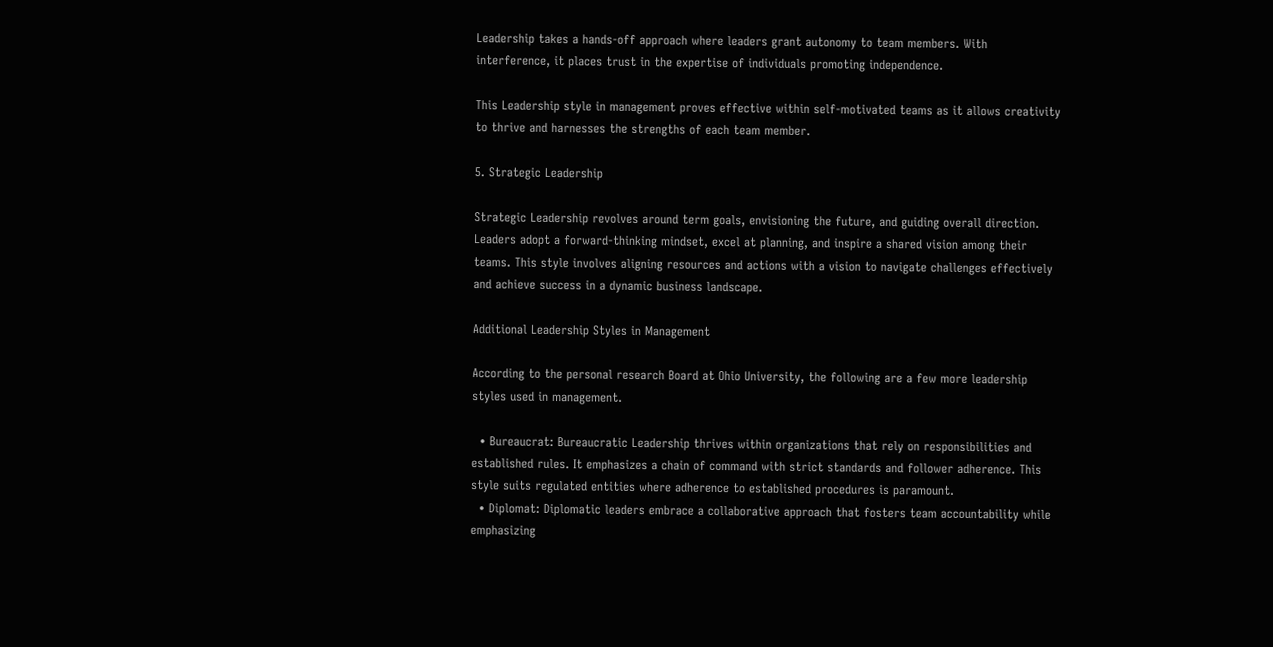Leadership takes a hands-off approach where leaders grant autonomy to team members. With interference, it places trust in the expertise of individuals promoting independence.

This Leadership style in management proves effective within self-motivated teams as it allows creativity to thrive and harnesses the strengths of each team member.

5. Strategic Leadership

Strategic Leadership revolves around term goals, envisioning the future, and guiding overall direction. Leaders adopt a forward-thinking mindset, excel at planning, and inspire a shared vision among their teams. This style involves aligning resources and actions with a vision to navigate challenges effectively and achieve success in a dynamic business landscape.

Additional Leadership Styles in Management

According to the personal research Board at Ohio University, the following are a few more leadership styles used in management.

  • Bureaucrat: Bureaucratic Leadership thrives within organizations that rely on responsibilities and established rules. It emphasizes a chain of command with strict standards and follower adherence. This style suits regulated entities where adherence to established procedures is paramount.
  • Diplomat: Diplomatic leaders embrace a collaborative approach that fosters team accountability while emphasizing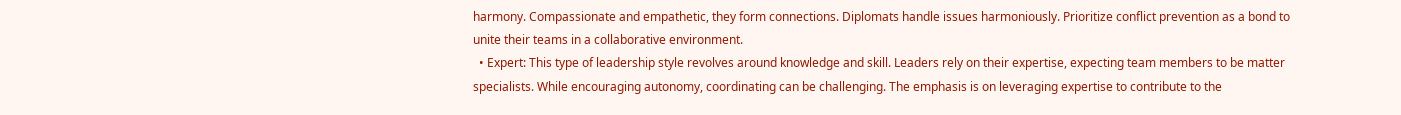harmony. Compassionate and empathetic, they form connections. Diplomats handle issues harmoniously. Prioritize conflict prevention as a bond to unite their teams in a collaborative environment.
  • Expert: This type of leadership style revolves around knowledge and skill. Leaders rely on their expertise, expecting team members to be matter specialists. While encouraging autonomy, coordinating can be challenging. The emphasis is on leveraging expertise to contribute to the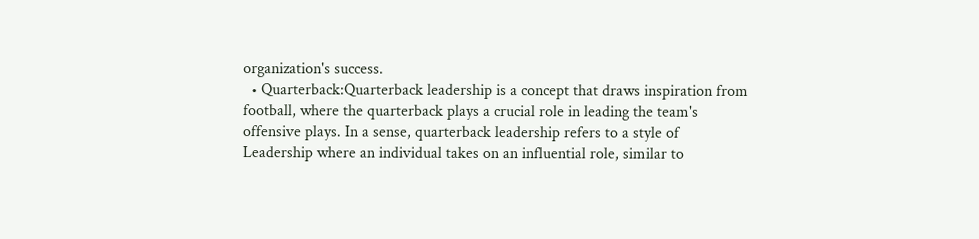organization's success.
  • Quarterback:Quarterback leadership is a concept that draws inspiration from football, where the quarterback plays a crucial role in leading the team's offensive plays. In a sense, quarterback leadership refers to a style of Leadership where an individual takes on an influential role, similar to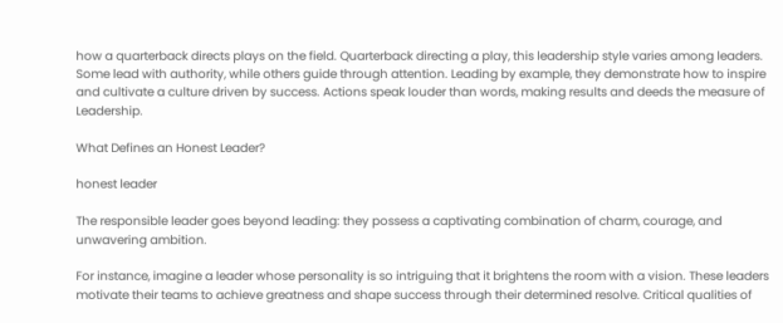how a quarterback directs plays on the field. Quarterback directing a play, this leadership style varies among leaders. Some lead with authority, while others guide through attention. Leading by example, they demonstrate how to inspire and cultivate a culture driven by success. Actions speak louder than words, making results and deeds the measure of Leadership.

What Defines an Honest Leader?

honest leader

The responsible leader goes beyond leading: they possess a captivating combination of charm, courage, and unwavering ambition.

For instance, imagine a leader whose personality is so intriguing that it brightens the room with a vision. These leaders motivate their teams to achieve greatness and shape success through their determined resolve. Critical qualities of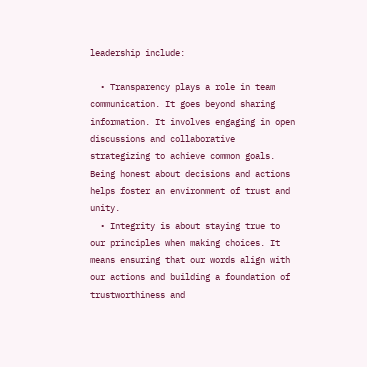leadership include:

  • Transparency plays a role in team communication. It goes beyond sharing information. It involves engaging in open discussions and collaborative strategizing to achieve common goals. Being honest about decisions and actions helps foster an environment of trust and unity.
  • Integrity is about staying true to our principles when making choices. It means ensuring that our words align with our actions and building a foundation of trustworthiness and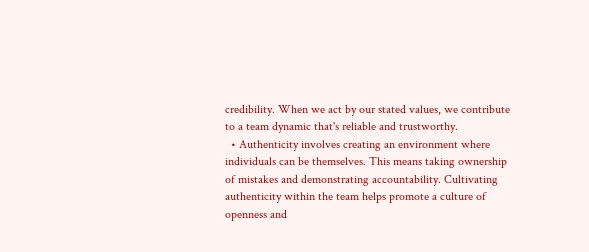credibility. When we act by our stated values, we contribute to a team dynamic that's reliable and trustworthy.
  • Authenticity involves creating an environment where individuals can be themselves. This means taking ownership of mistakes and demonstrating accountability. Cultivating authenticity within the team helps promote a culture of openness and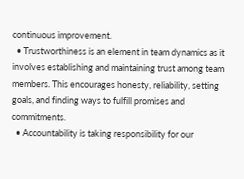continuous improvement.
  • Trustworthiness is an element in team dynamics as it involves establishing and maintaining trust among team members. This encourages honesty, reliability, setting goals, and finding ways to fulfill promises and commitments.
  • Accountability is taking responsibility for our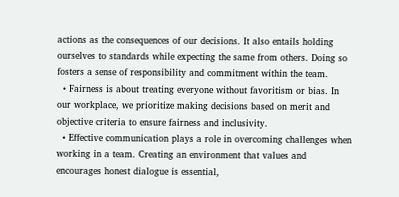actions as the consequences of our decisions. It also entails holding ourselves to standards while expecting the same from others. Doing so fosters a sense of responsibility and commitment within the team.
  • Fairness is about treating everyone without favoritism or bias. In our workplace, we prioritize making decisions based on merit and objective criteria to ensure fairness and inclusivity.
  • Effective communication plays a role in overcoming challenges when working in a team. Creating an environment that values and encourages honest dialogue is essential,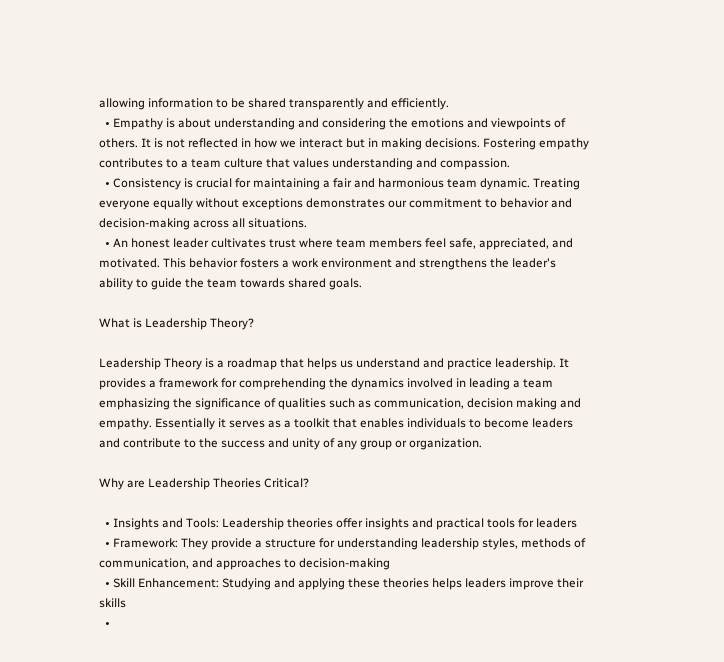allowing information to be shared transparently and efficiently.
  • Empathy is about understanding and considering the emotions and viewpoints of others. It is not reflected in how we interact but in making decisions. Fostering empathy contributes to a team culture that values understanding and compassion.
  • Consistency is crucial for maintaining a fair and harmonious team dynamic. Treating everyone equally without exceptions demonstrates our commitment to behavior and decision-making across all situations.
  • An honest leader cultivates trust where team members feel safe, appreciated, and motivated. This behavior fosters a work environment and strengthens the leader's ability to guide the team towards shared goals.

What is Leadership Theory?

Leadership Theory is a roadmap that helps us understand and practice leadership. It provides a framework for comprehending the dynamics involved in leading a team emphasizing the significance of qualities such as communication, decision making and empathy. Essentially it serves as a toolkit that enables individuals to become leaders and contribute to the success and unity of any group or organization.

Why are Leadership Theories Critical?

  • Insights and Tools: Leadership theories offer insights and practical tools for leaders
  • Framework: They provide a structure for understanding leadership styles, methods of communication, and approaches to decision-making
  • Skill Enhancement: Studying and applying these theories helps leaders improve their skills
  •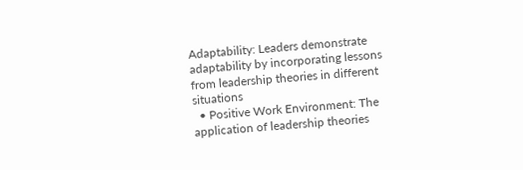Adaptability: Leaders demonstrate adaptability by incorporating lessons from leadership theories in different situations
  • Positive Work Environment: The application of leadership theories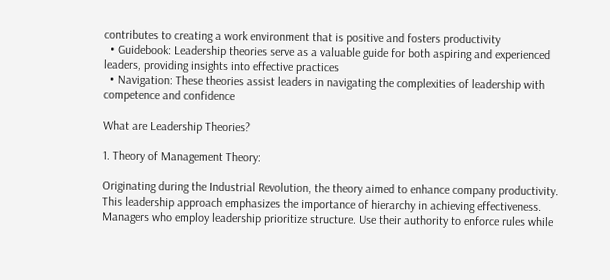contributes to creating a work environment that is positive and fosters productivity
  • Guidebook: Leadership theories serve as a valuable guide for both aspiring and experienced leaders, providing insights into effective practices
  • Navigation: These theories assist leaders in navigating the complexities of leadership with competence and confidence

What are Leadership Theories?

1. Theory of Management Theory:

Originating during the Industrial Revolution, the theory aimed to enhance company productivity. This leadership approach emphasizes the importance of hierarchy in achieving effectiveness. Managers who employ leadership prioritize structure. Use their authority to enforce rules while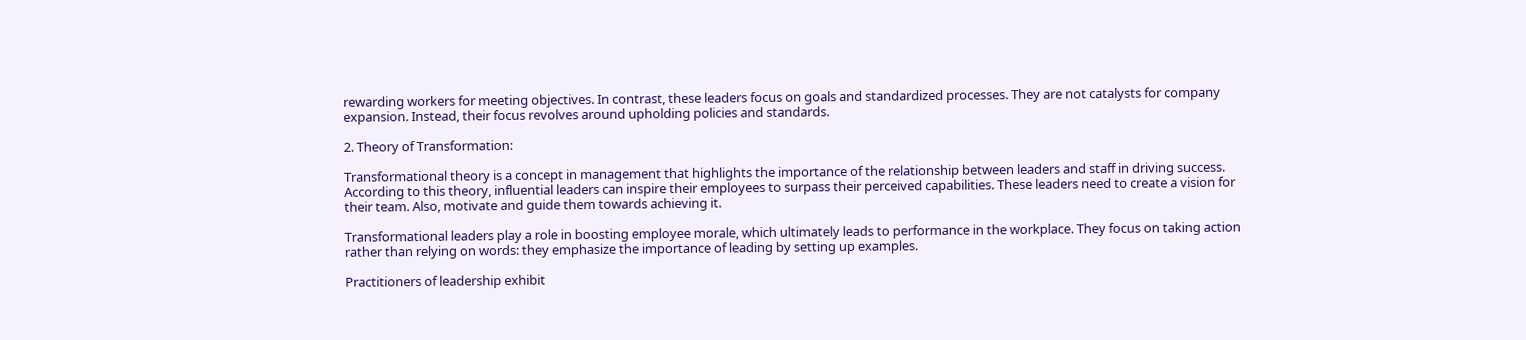rewarding workers for meeting objectives. In contrast, these leaders focus on goals and standardized processes. They are not catalysts for company expansion. Instead, their focus revolves around upholding policies and standards.

2. Theory of Transformation:

Transformational theory is a concept in management that highlights the importance of the relationship between leaders and staff in driving success. According to this theory, influential leaders can inspire their employees to surpass their perceived capabilities. These leaders need to create a vision for their team. Also, motivate and guide them towards achieving it.

Transformational leaders play a role in boosting employee morale, which ultimately leads to performance in the workplace. They focus on taking action rather than relying on words: they emphasize the importance of leading by setting up examples.

Practitioners of leadership exhibit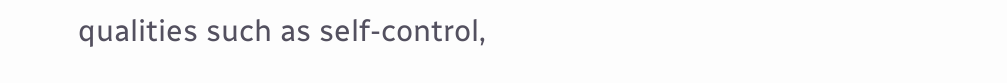qualities such as self-control,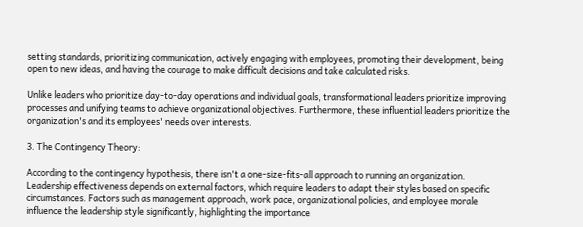setting standards, prioritizing communication, actively engaging with employees, promoting their development, being open to new ideas, and having the courage to make difficult decisions and take calculated risks.

Unlike leaders who prioritize day-to-day operations and individual goals, transformational leaders prioritize improving processes and unifying teams to achieve organizational objectives. Furthermore, these influential leaders prioritize the organization's and its employees' needs over interests.

3. The Contingency Theory:

According to the contingency hypothesis, there isn't a one-size-fits-all approach to running an organization. Leadership effectiveness depends on external factors, which require leaders to adapt their styles based on specific circumstances. Factors such as management approach, work pace, organizational policies, and employee morale influence the leadership style significantly, highlighting the importance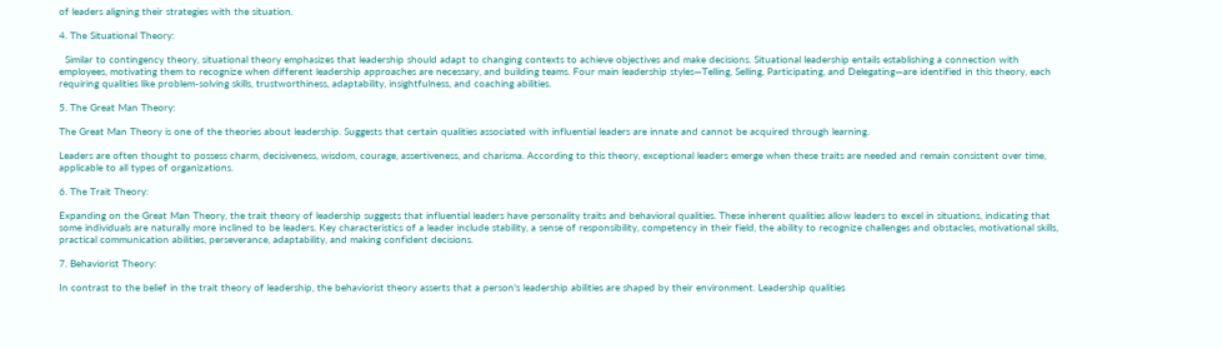of leaders aligning their strategies with the situation.

4. The Situational Theory:

  Similar to contingency theory, situational theory emphasizes that leadership should adapt to changing contexts to achieve objectives and make decisions. Situational leadership entails establishing a connection with employees, motivating them to recognize when different leadership approaches are necessary, and building teams. Four main leadership styles—Telling, Selling, Participating, and Delegating—are identified in this theory, each requiring qualities like problem-solving skills, trustworthiness, adaptability, insightfulness, and coaching abilities.

5. The Great Man Theory:

The Great Man Theory is one of the theories about leadership. Suggests that certain qualities associated with influential leaders are innate and cannot be acquired through learning.

Leaders are often thought to possess charm, decisiveness, wisdom, courage, assertiveness, and charisma. According to this theory, exceptional leaders emerge when these traits are needed and remain consistent over time, applicable to all types of organizations.

6. The Trait Theory:

Expanding on the Great Man Theory, the trait theory of leadership suggests that influential leaders have personality traits and behavioral qualities. These inherent qualities allow leaders to excel in situations, indicating that some individuals are naturally more inclined to be leaders. Key characteristics of a leader include stability, a sense of responsibility, competency in their field, the ability to recognize challenges and obstacles, motivational skills, practical communication abilities, perseverance, adaptability, and making confident decisions.

7. Behaviorist Theory:

In contrast to the belief in the trait theory of leadership, the behaviorist theory asserts that a person's leadership abilities are shaped by their environment. Leadership qualities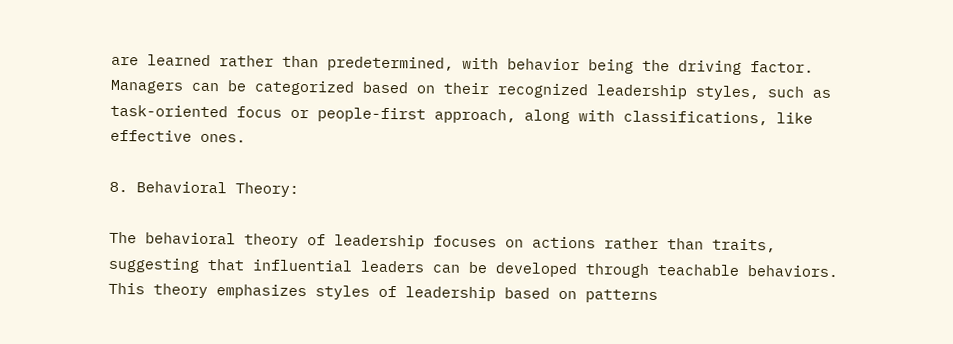are learned rather than predetermined, with behavior being the driving factor. Managers can be categorized based on their recognized leadership styles, such as task-oriented focus or people-first approach, along with classifications, like effective ones.

8. Behavioral Theory:

The behavioral theory of leadership focuses on actions rather than traits, suggesting that influential leaders can be developed through teachable behaviors. This theory emphasizes styles of leadership based on patterns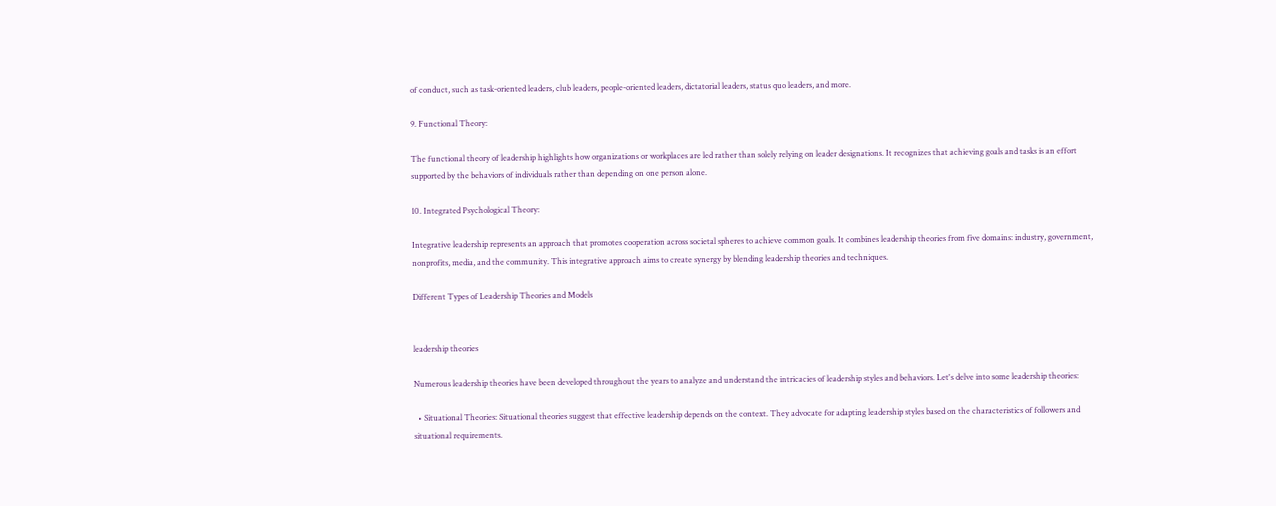of conduct, such as task-oriented leaders, club leaders, people-oriented leaders, dictatorial leaders, status quo leaders, and more.

9. Functional Theory:

The functional theory of leadership highlights how organizations or workplaces are led rather than solely relying on leader designations. It recognizes that achieving goals and tasks is an effort supported by the behaviors of individuals rather than depending on one person alone.

10. Integrated Psychological Theory:

Integrative leadership represents an approach that promotes cooperation across societal spheres to achieve common goals. It combines leadership theories from five domains: industry, government, nonprofits, media, and the community. This integrative approach aims to create synergy by blending leadership theories and techniques.

Different Types of Leadership Theories and Models


leadership theories

Numerous leadership theories have been developed throughout the years to analyze and understand the intricacies of leadership styles and behaviors. Let's delve into some leadership theories:

  • Situational Theories: Situational theories suggest that effective leadership depends on the context. They advocate for adapting leadership styles based on the characteristics of followers and situational requirements.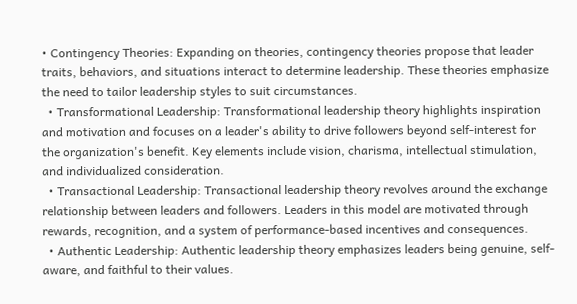• Contingency Theories: Expanding on theories, contingency theories propose that leader traits, behaviors, and situations interact to determine leadership. These theories emphasize the need to tailor leadership styles to suit circumstances.
  • Transformational Leadership: Transformational leadership theory highlights inspiration and motivation and focuses on a leader's ability to drive followers beyond self-interest for the organization's benefit. Key elements include vision, charisma, intellectual stimulation, and individualized consideration.
  • Transactional Leadership: Transactional leadership theory revolves around the exchange relationship between leaders and followers. Leaders in this model are motivated through rewards, recognition, and a system of performance-based incentives and consequences.
  • Authentic Leadership: Authentic leadership theory emphasizes leaders being genuine, self-aware, and faithful to their values.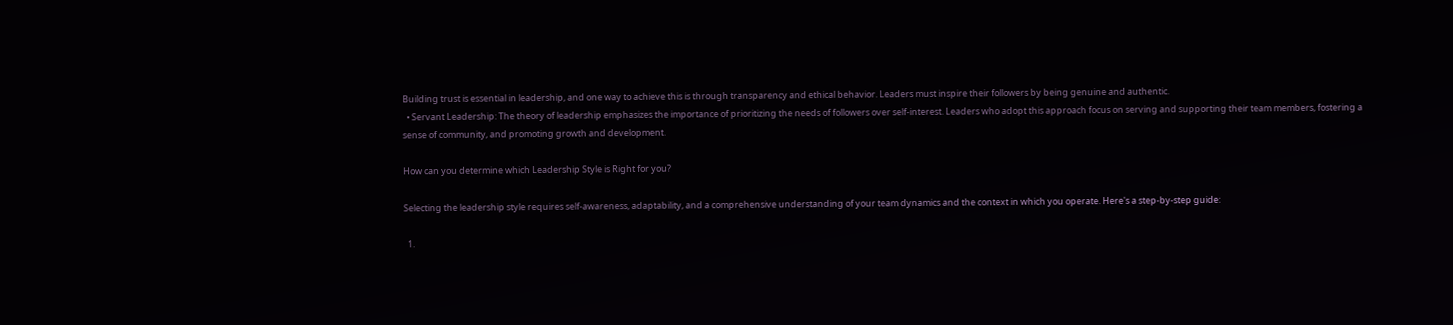Building trust is essential in leadership, and one way to achieve this is through transparency and ethical behavior. Leaders must inspire their followers by being genuine and authentic.
  • Servant Leadership: The theory of leadership emphasizes the importance of prioritizing the needs of followers over self-interest. Leaders who adopt this approach focus on serving and supporting their team members, fostering a sense of community, and promoting growth and development.

How can you determine which Leadership Style is Right for you?

Selecting the leadership style requires self-awareness, adaptability, and a comprehensive understanding of your team dynamics and the context in which you operate. Here's a step-by-step guide:

  1.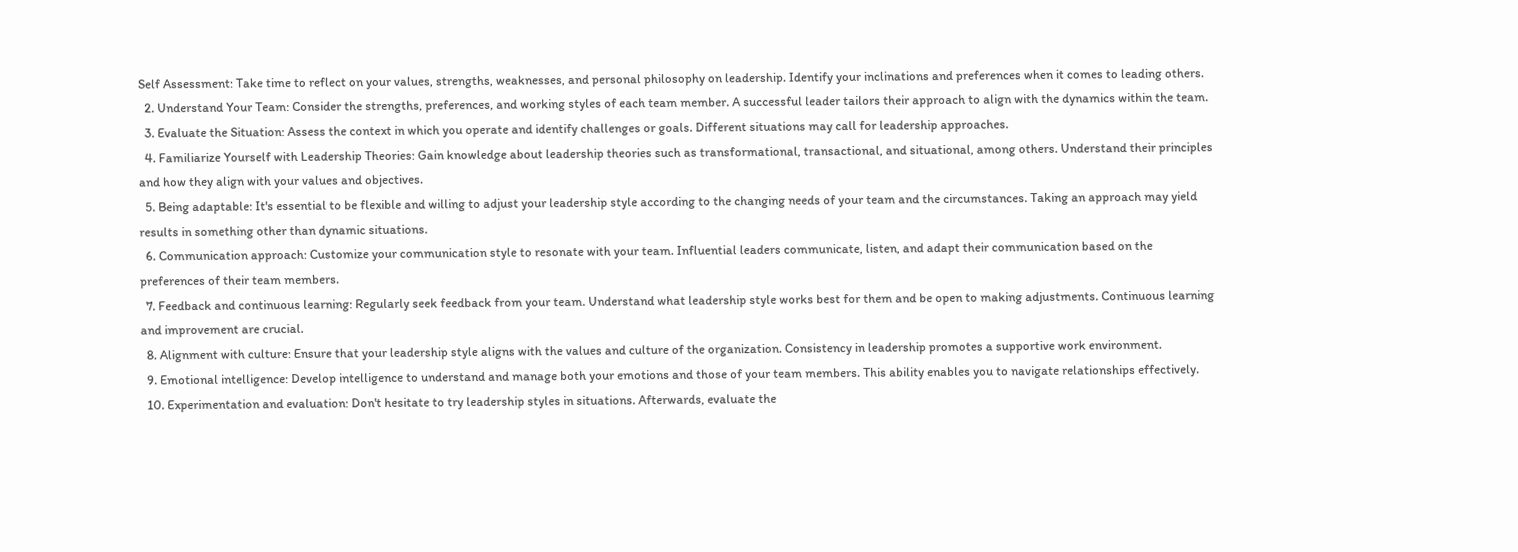Self Assessment: Take time to reflect on your values, strengths, weaknesses, and personal philosophy on leadership. Identify your inclinations and preferences when it comes to leading others.
  2. Understand Your Team: Consider the strengths, preferences, and working styles of each team member. A successful leader tailors their approach to align with the dynamics within the team.
  3. Evaluate the Situation: Assess the context in which you operate and identify challenges or goals. Different situations may call for leadership approaches.
  4. Familiarize Yourself with Leadership Theories: Gain knowledge about leadership theories such as transformational, transactional, and situational, among others. Understand their principles and how they align with your values and objectives.
  5. Being adaptable: It's essential to be flexible and willing to adjust your leadership style according to the changing needs of your team and the circumstances. Taking an approach may yield results in something other than dynamic situations.
  6. Communication approach: Customize your communication style to resonate with your team. Influential leaders communicate, listen, and adapt their communication based on the preferences of their team members.
  7. Feedback and continuous learning: Regularly seek feedback from your team. Understand what leadership style works best for them and be open to making adjustments. Continuous learning and improvement are crucial.
  8. Alignment with culture: Ensure that your leadership style aligns with the values and culture of the organization. Consistency in leadership promotes a supportive work environment.
  9. Emotional intelligence: Develop intelligence to understand and manage both your emotions and those of your team members. This ability enables you to navigate relationships effectively.
  10. Experimentation and evaluation: Don't hesitate to try leadership styles in situations. Afterwards, evaluate the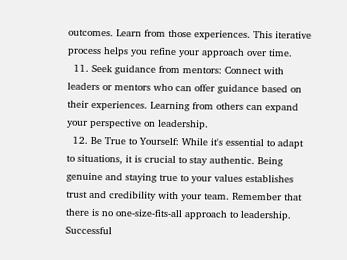outcomes. Learn from those experiences. This iterative process helps you refine your approach over time.
  11. Seek guidance from mentors: Connect with leaders or mentors who can offer guidance based on their experiences. Learning from others can expand your perspective on leadership.
  12. Be True to Yourself: While it's essential to adapt to situations, it is crucial to stay authentic. Being genuine and staying true to your values establishes trust and credibility with your team. Remember that there is no one-size-fits-all approach to leadership. Successful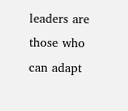leaders are those who can adapt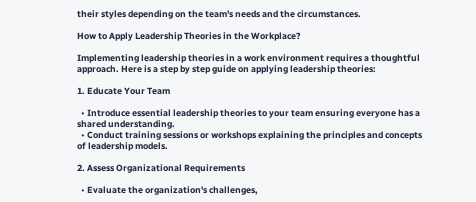their styles depending on the team's needs and the circumstances.

How to Apply Leadership Theories in the Workplace?

Implementing leadership theories in a work environment requires a thoughtful approach. Here is a step by step guide on applying leadership theories:

1. Educate Your Team

  • Introduce essential leadership theories to your team ensuring everyone has a shared understanding.
  • Conduct training sessions or workshops explaining the principles and concepts of leadership models.

2. Assess Organizational Requirements

  • Evaluate the organization's challenges,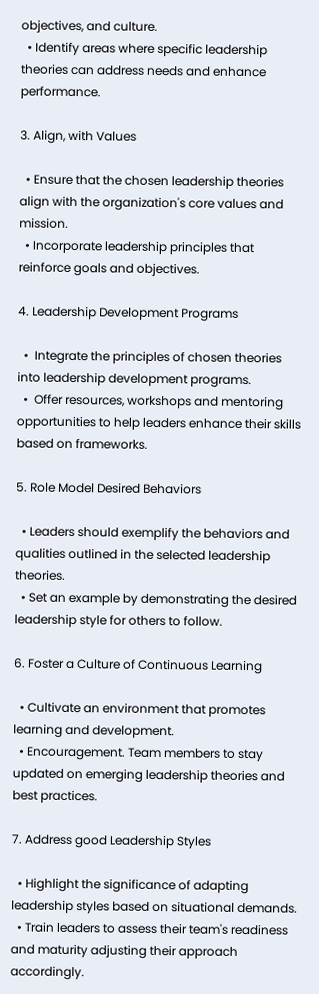objectives, and culture.
  • Identify areas where specific leadership theories can address needs and enhance performance.

3. Align, with Values

  • Ensure that the chosen leadership theories align with the organization's core values and mission.
  • Incorporate leadership principles that reinforce goals and objectives.

4. Leadership Development Programs

  •  Integrate the principles of chosen theories into leadership development programs.
  •  Offer resources, workshops and mentoring opportunities to help leaders enhance their skills based on frameworks.

5. Role Model Desired Behaviors

  • Leaders should exemplify the behaviors and qualities outlined in the selected leadership theories.
  • Set an example by demonstrating the desired leadership style for others to follow.

6. Foster a Culture of Continuous Learning

  • Cultivate an environment that promotes learning and development.
  • Encouragement. Team members to stay updated on emerging leadership theories and best practices.

7. Address good Leadership Styles

  • Highlight the significance of adapting leadership styles based on situational demands.
  • Train leaders to assess their team's readiness and maturity adjusting their approach accordingly.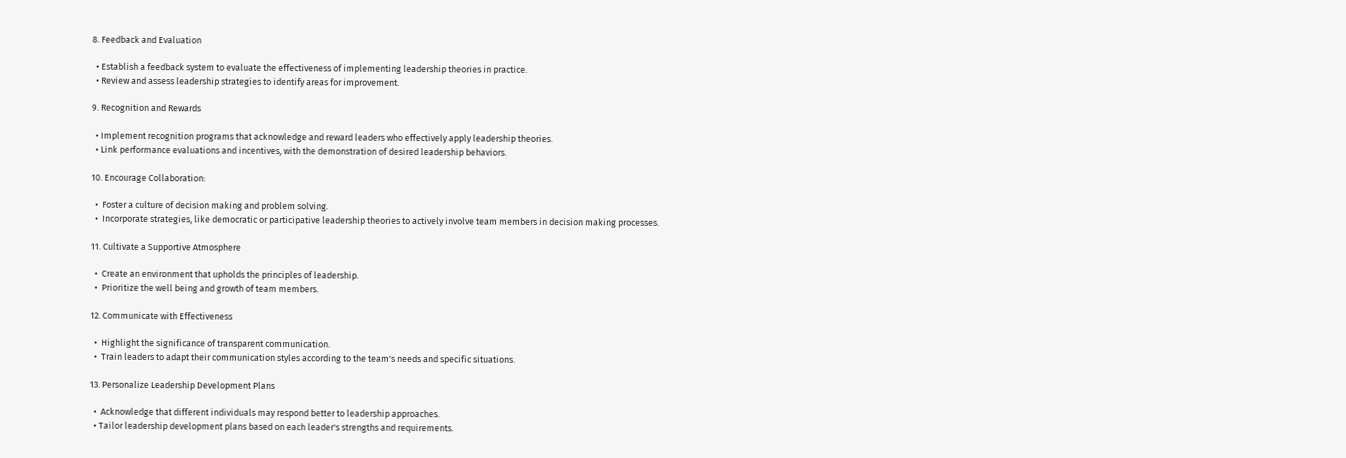8. Feedback and Evaluation

  • Establish a feedback system to evaluate the effectiveness of implementing leadership theories in practice.
  • Review and assess leadership strategies to identify areas for improvement.

9. Recognition and Rewards

  • Implement recognition programs that acknowledge and reward leaders who effectively apply leadership theories.
  • Link performance evaluations and incentives, with the demonstration of desired leadership behaviors.

10. Encourage Collaboration:

  •  Foster a culture of decision making and problem solving.
  •  Incorporate strategies, like democratic or participative leadership theories to actively involve team members in decision making processes.

11. Cultivate a Supportive Atmosphere

  •  Create an environment that upholds the principles of leadership.
  •  Prioritize the well being and growth of team members.

12. Communicate with Effectiveness

  •  Highlight the significance of transparent communication.
  •  Train leaders to adapt their communication styles according to the team's needs and specific situations.

13. Personalize Leadership Development Plans

  •  Acknowledge that different individuals may respond better to leadership approaches.
  • Tailor leadership development plans based on each leader's strengths and requirements.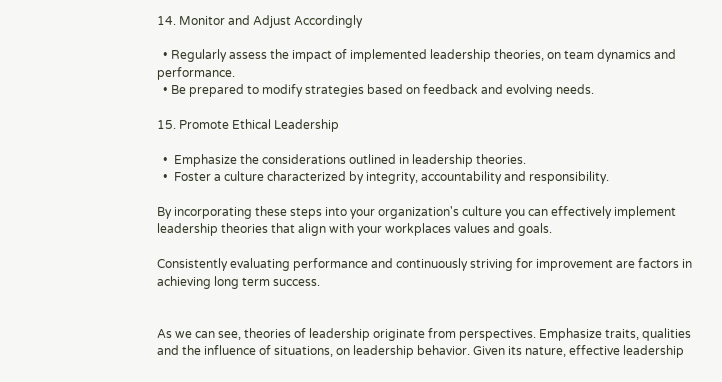14. Monitor and Adjust Accordingly

  • Regularly assess the impact of implemented leadership theories, on team dynamics and performance.
  • Be prepared to modify strategies based on feedback and evolving needs.

15. Promote Ethical Leadership

  •  Emphasize the considerations outlined in leadership theories.
  •  Foster a culture characterized by integrity, accountability and responsibility.

By incorporating these steps into your organization's culture you can effectively implement leadership theories that align with your workplaces values and goals.

Consistently evaluating performance and continuously striving for improvement are factors in achieving long term success.


As we can see, theories of leadership originate from perspectives. Emphasize traits, qualities and the influence of situations, on leadership behavior. Given its nature, effective leadership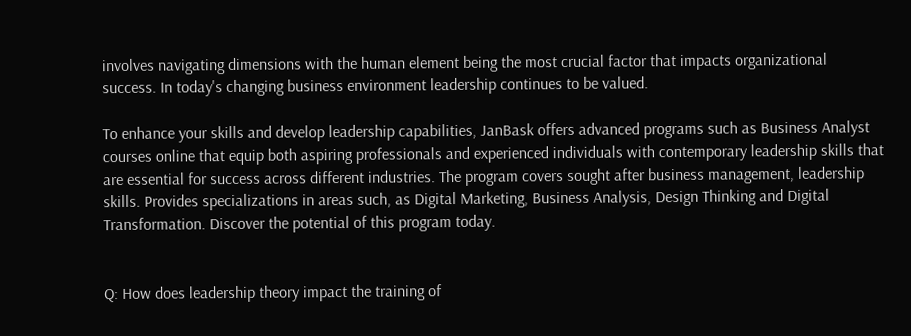involves navigating dimensions with the human element being the most crucial factor that impacts organizational success. In today's changing business environment leadership continues to be valued.

To enhance your skills and develop leadership capabilities, JanBask offers advanced programs such as Business Analyst courses online that equip both aspiring professionals and experienced individuals with contemporary leadership skills that are essential for success across different industries. The program covers sought after business management, leadership skills. Provides specializations in areas such, as Digital Marketing, Business Analysis, Design Thinking and Digital Transformation. Discover the potential of this program today.


Q: How does leadership theory impact the training of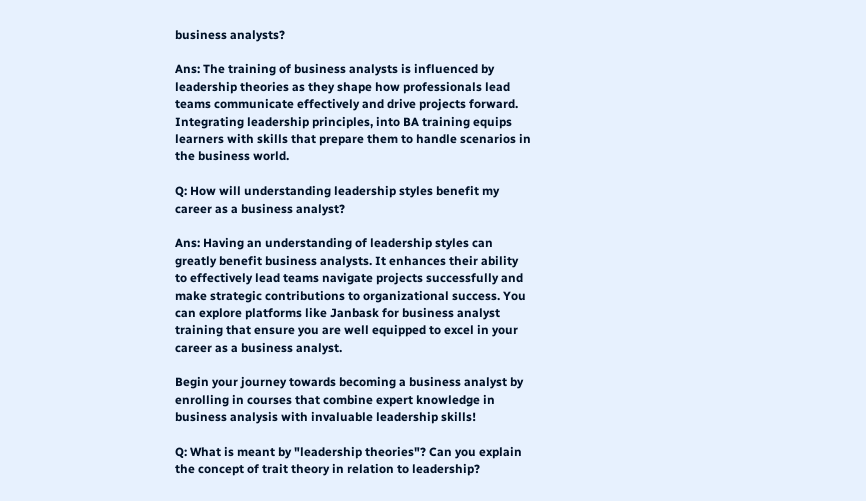business analysts?

Ans: The training of business analysts is influenced by leadership theories as they shape how professionals lead teams communicate effectively and drive projects forward. Integrating leadership principles, into BA training equips learners with skills that prepare them to handle scenarios in the business world.

Q: How will understanding leadership styles benefit my career as a business analyst?

Ans: Having an understanding of leadership styles can greatly benefit business analysts. It enhances their ability to effectively lead teams navigate projects successfully and make strategic contributions to organizational success. You can explore platforms like Janbask for business analyst training that ensure you are well equipped to excel in your career as a business analyst.

Begin your journey towards becoming a business analyst by enrolling in courses that combine expert knowledge in business analysis with invaluable leadership skills!

Q: What is meant by "leadership theories"? Can you explain the concept of trait theory in relation to leadership?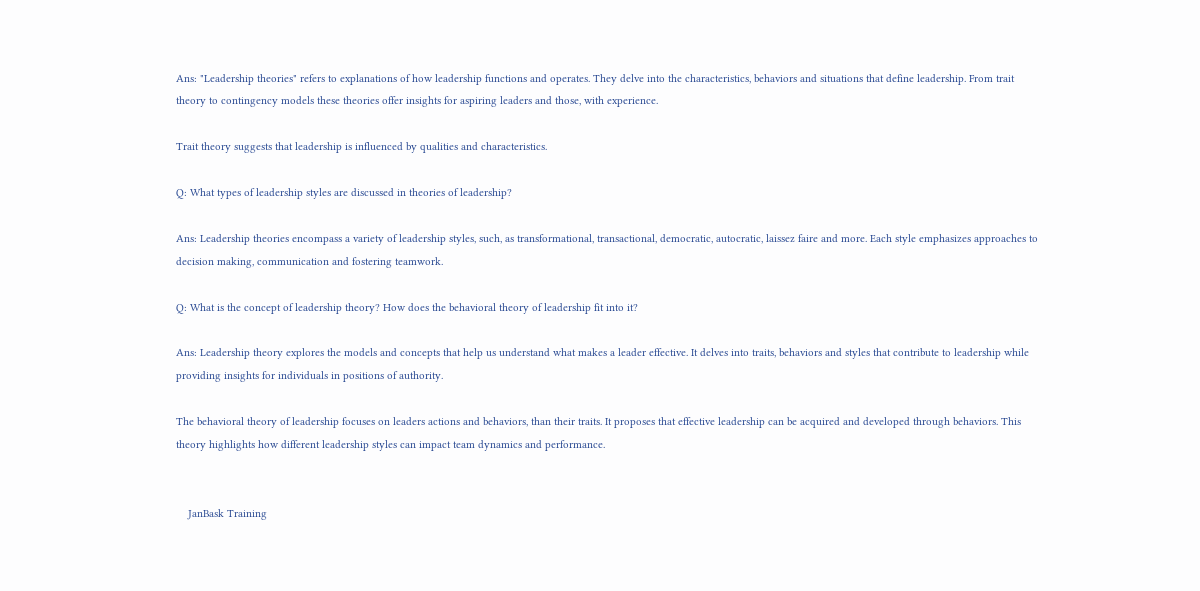Ans: "Leadership theories" refers to explanations of how leadership functions and operates. They delve into the characteristics, behaviors and situations that define leadership. From trait theory to contingency models these theories offer insights for aspiring leaders and those, with experience.

Trait theory suggests that leadership is influenced by qualities and characteristics.

Q: What types of leadership styles are discussed in theories of leadership?

Ans: Leadership theories encompass a variety of leadership styles, such, as transformational, transactional, democratic, autocratic, laissez faire and more. Each style emphasizes approaches to decision making, communication and fostering teamwork.

Q: What is the concept of leadership theory? How does the behavioral theory of leadership fit into it?

Ans: Leadership theory explores the models and concepts that help us understand what makes a leader effective. It delves into traits, behaviors and styles that contribute to leadership while providing insights for individuals in positions of authority.

The behavioral theory of leadership focuses on leaders actions and behaviors, than their traits. It proposes that effective leadership can be acquired and developed through behaviors. This theory highlights how different leadership styles can impact team dynamics and performance.


    JanBask Training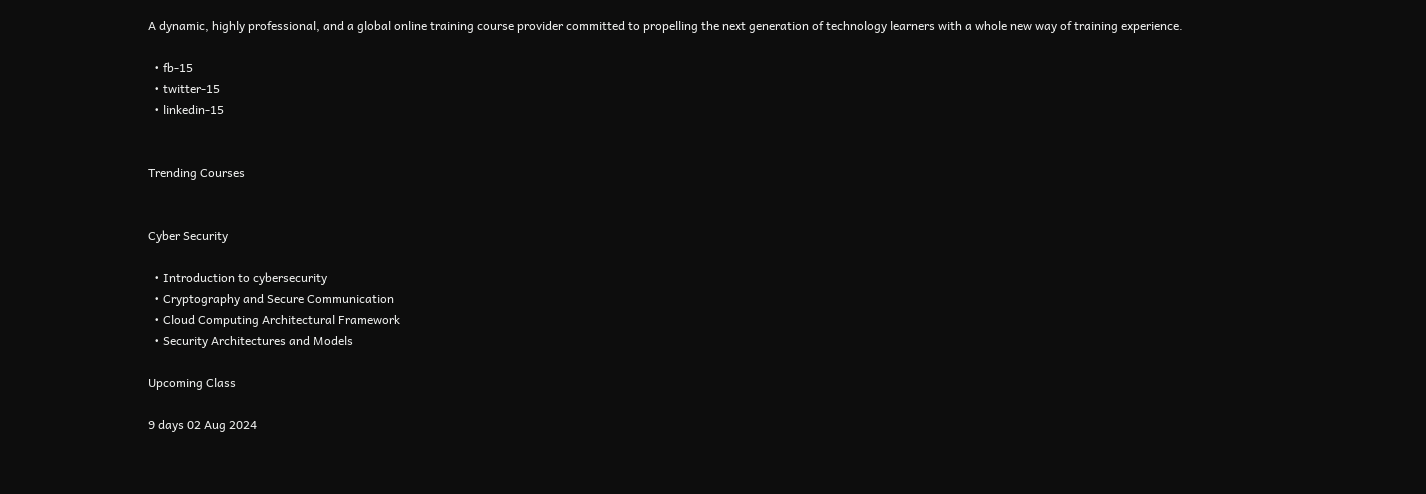A dynamic, highly professional, and a global online training course provider committed to propelling the next generation of technology learners with a whole new way of training experience.

  • fb-15
  • twitter-15
  • linkedin-15


Trending Courses


Cyber Security

  • Introduction to cybersecurity
  • Cryptography and Secure Communication
  • Cloud Computing Architectural Framework
  • Security Architectures and Models

Upcoming Class

9 days 02 Aug 2024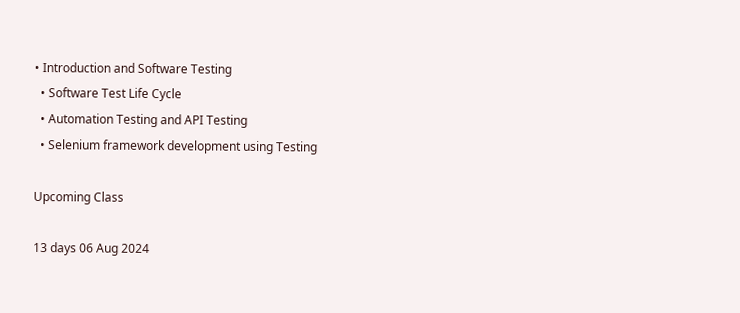• Introduction and Software Testing
  • Software Test Life Cycle
  • Automation Testing and API Testing
  • Selenium framework development using Testing

Upcoming Class

13 days 06 Aug 2024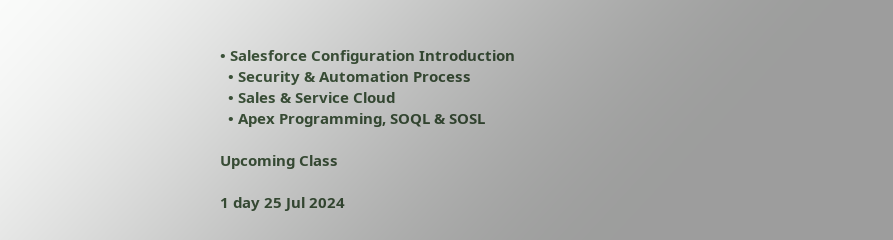• Salesforce Configuration Introduction
  • Security & Automation Process
  • Sales & Service Cloud
  • Apex Programming, SOQL & SOSL

Upcoming Class

1 day 25 Jul 2024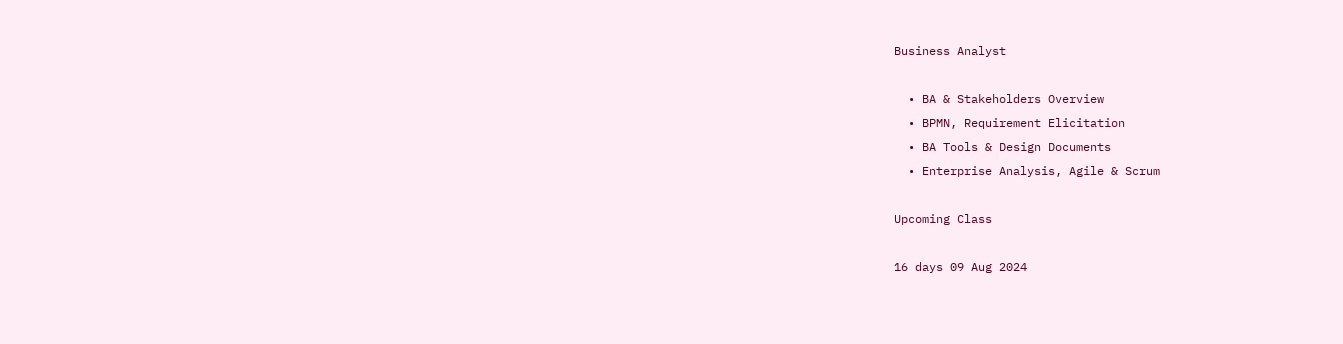Business Analyst

  • BA & Stakeholders Overview
  • BPMN, Requirement Elicitation
  • BA Tools & Design Documents
  • Enterprise Analysis, Agile & Scrum

Upcoming Class

16 days 09 Aug 2024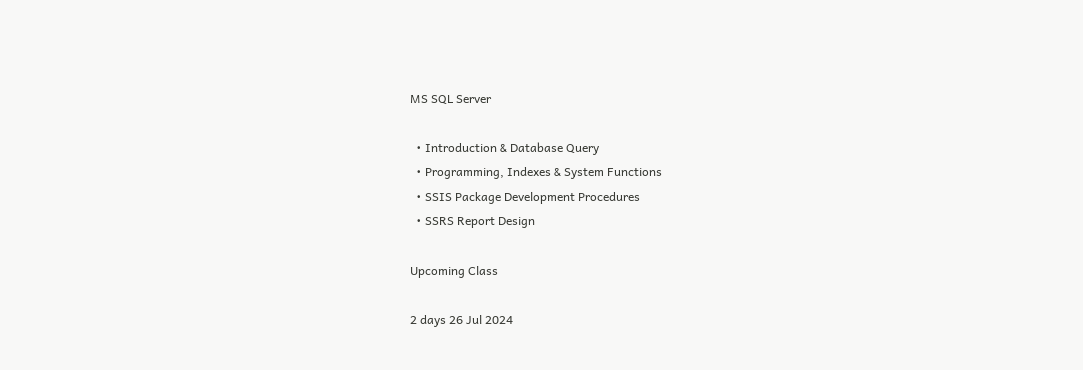MS SQL Server

  • Introduction & Database Query
  • Programming, Indexes & System Functions
  • SSIS Package Development Procedures
  • SSRS Report Design

Upcoming Class

2 days 26 Jul 2024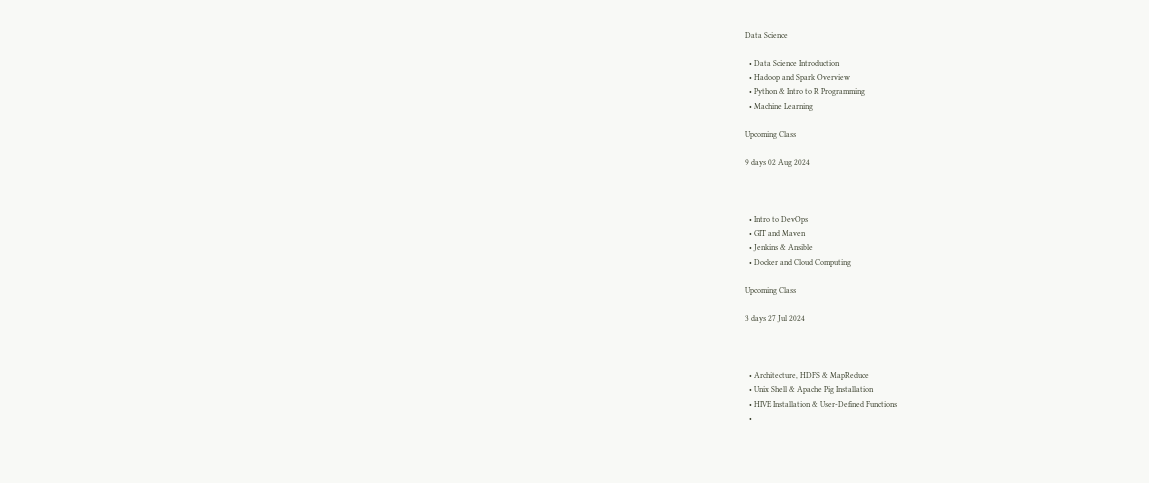Data Science

  • Data Science Introduction
  • Hadoop and Spark Overview
  • Python & Intro to R Programming
  • Machine Learning

Upcoming Class

9 days 02 Aug 2024



  • Intro to DevOps
  • GIT and Maven
  • Jenkins & Ansible
  • Docker and Cloud Computing

Upcoming Class

3 days 27 Jul 2024



  • Architecture, HDFS & MapReduce
  • Unix Shell & Apache Pig Installation
  • HIVE Installation & User-Defined Functions
  •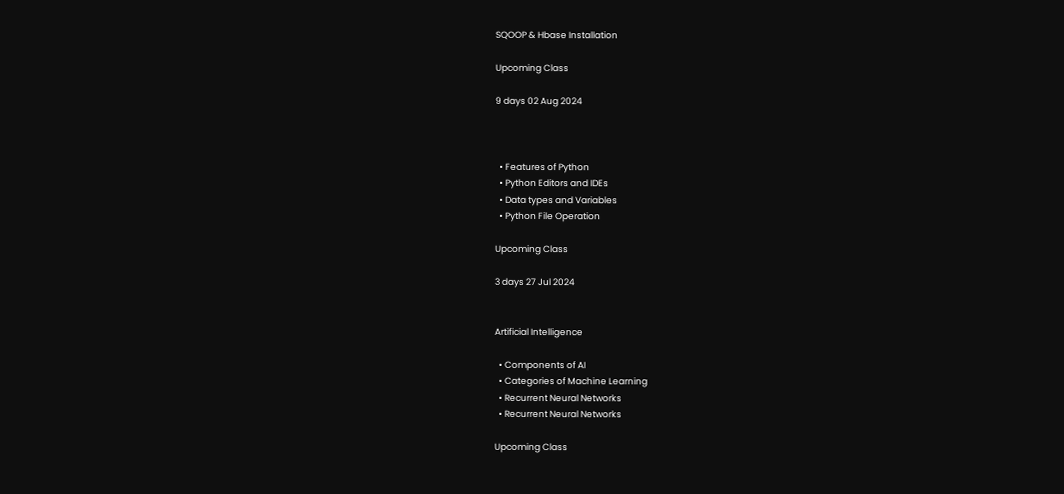SQOOP & Hbase Installation

Upcoming Class

9 days 02 Aug 2024



  • Features of Python
  • Python Editors and IDEs
  • Data types and Variables
  • Python File Operation

Upcoming Class

3 days 27 Jul 2024


Artificial Intelligence

  • Components of AI
  • Categories of Machine Learning
  • Recurrent Neural Networks
  • Recurrent Neural Networks

Upcoming Class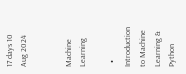17 days 10 Aug 2024


Machine Learning

  • Introduction to Machine Learning & Python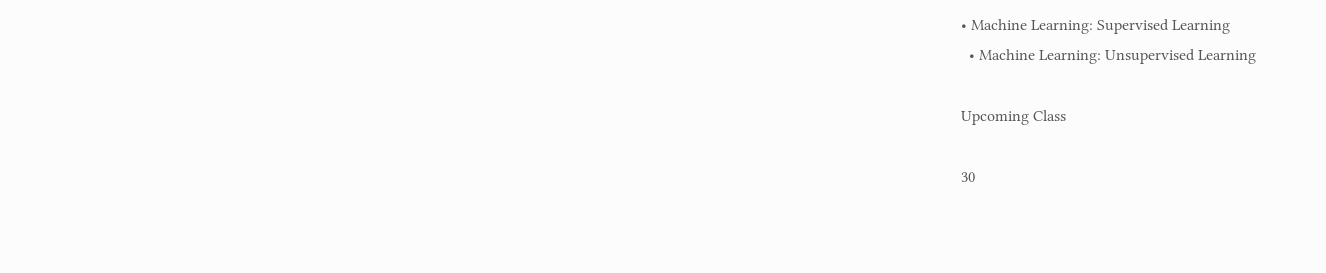• Machine Learning: Supervised Learning
  • Machine Learning: Unsupervised Learning

Upcoming Class

30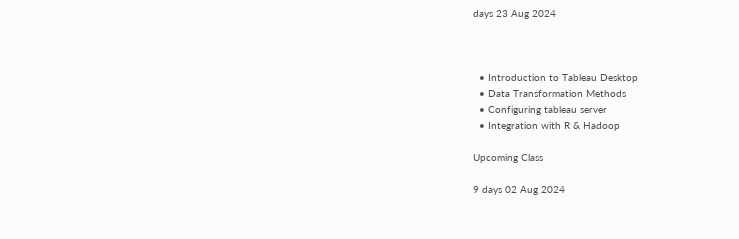days 23 Aug 2024



  • Introduction to Tableau Desktop
  • Data Transformation Methods
  • Configuring tableau server
  • Integration with R & Hadoop

Upcoming Class

9 days 02 Aug 2024